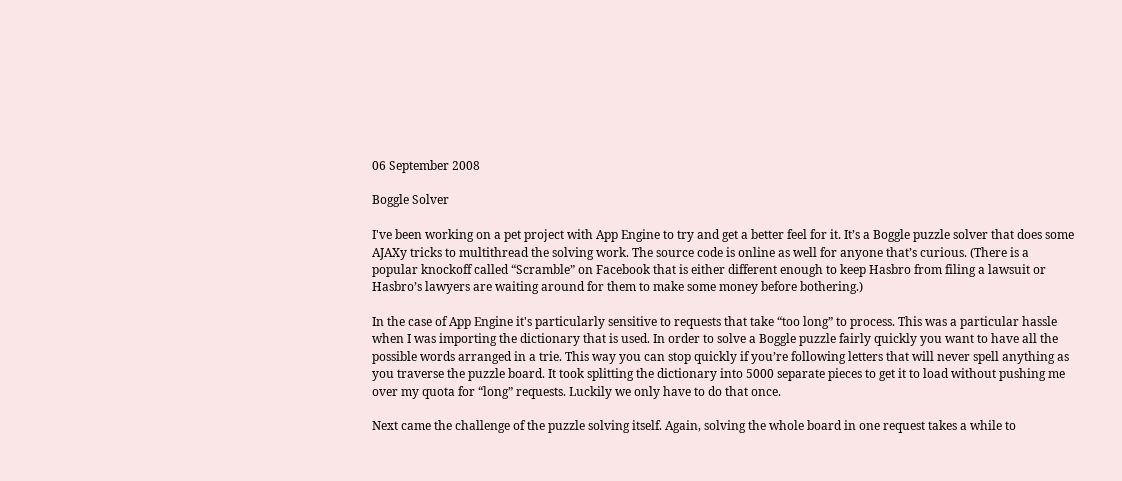06 September 2008

Boggle Solver

I've been working on a pet project with App Engine to try and get a better feel for it. It’s a Boggle puzzle solver that does some AJAXy tricks to multithread the solving work. The source code is online as well for anyone that’s curious. (There is a popular knockoff called “Scramble” on Facebook that is either different enough to keep Hasbro from filing a lawsuit or Hasbro’s lawyers are waiting around for them to make some money before bothering.)

In the case of App Engine it's particularly sensitive to requests that take “too long” to process. This was a particular hassle when I was importing the dictionary that is used. In order to solve a Boggle puzzle fairly quickly you want to have all the possible words arranged in a trie. This way you can stop quickly if you’re following letters that will never spell anything as you traverse the puzzle board. It took splitting the dictionary into 5000 separate pieces to get it to load without pushing me over my quota for “long” requests. Luckily we only have to do that once.

Next came the challenge of the puzzle solving itself. Again, solving the whole board in one request takes a while to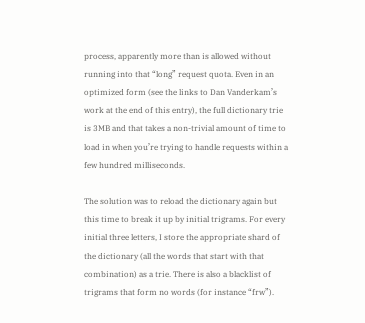process, apparently more than is allowed without running into that “long” request quota. Even in an optimized form (see the links to Dan Vanderkam’s work at the end of this entry), the full dictionary trie is 3MB and that takes a non-trivial amount of time to load in when you’re trying to handle requests within a few hundred milliseconds.

The solution was to reload the dictionary again but this time to break it up by initial trigrams. For every initial three letters, I store the appropriate shard of the dictionary (all the words that start with that combination) as a trie. There is also a blacklist of trigrams that form no words (for instance “frw”).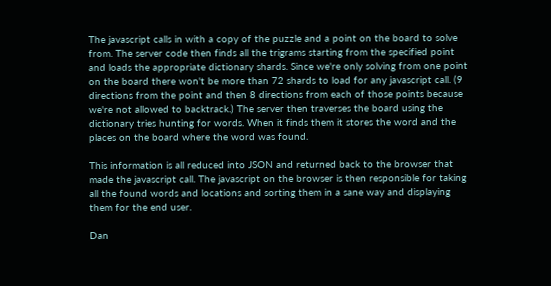The javascript calls in with a copy of the puzzle and a point on the board to solve from. The server code then finds all the trigrams starting from the specified point and loads the appropriate dictionary shards. Since we're only solving from one point on the board there won't be more than 72 shards to load for any javascript call. (9 directions from the point and then 8 directions from each of those points because we're not allowed to backtrack.) The server then traverses the board using the dictionary tries hunting for words. When it finds them it stores the word and the places on the board where the word was found.

This information is all reduced into JSON and returned back to the browser that made the javascript call. The javascript on the browser is then responsible for taking all the found words and locations and sorting them in a sane way and displaying them for the end user.

Dan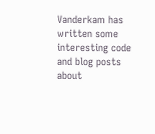Vanderkam has written some interesting code and blog posts about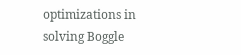optimizations in solving Boggle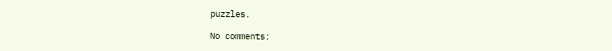puzzles.

No comments: